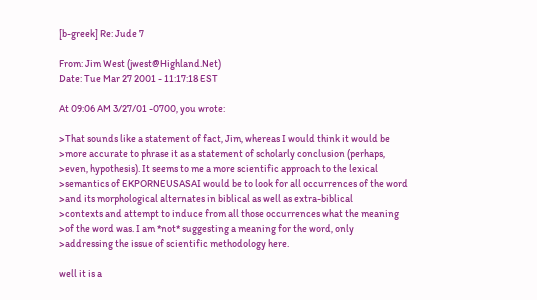[b-greek] Re: Jude 7

From: Jim West (jwest@Highland.Net)
Date: Tue Mar 27 2001 - 11:17:18 EST

At 09:06 AM 3/27/01 -0700, you wrote:

>That sounds like a statement of fact, Jim, whereas I would think it would be
>more accurate to phrase it as a statement of scholarly conclusion (perhaps,
>even, hypothesis). It seems to me a more scientific approach to the lexical
>semantics of EKPORNEUSASAI would be to look for all occurrences of the word
>and its morphological alternates in biblical as well as extra-biblical
>contexts and attempt to induce from all those occurrences what the meaning
>of the word was. I am *not* suggesting a meaning for the word, only
>addressing the issue of scientific methodology here.

well it is a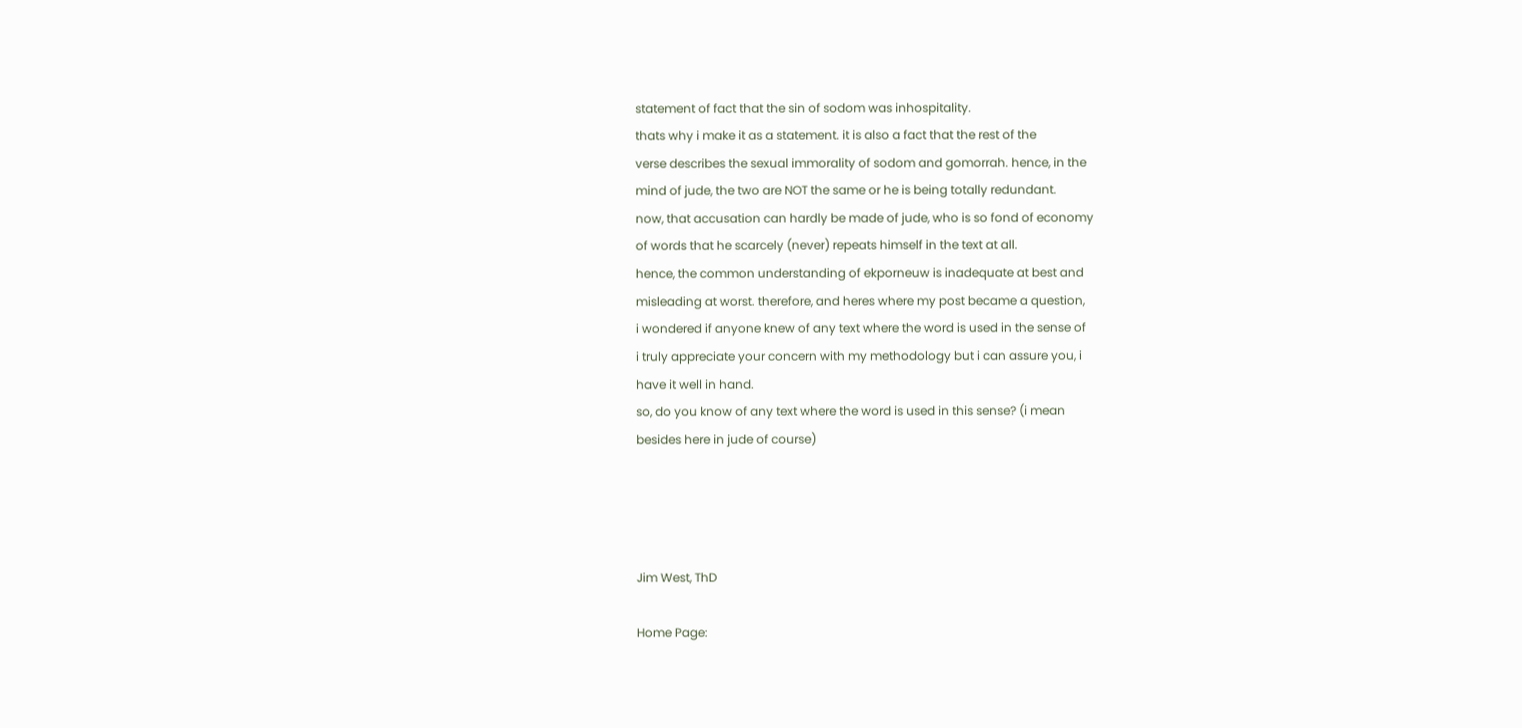statement of fact that the sin of sodom was inhospitality.
thats why i make it as a statement. it is also a fact that the rest of the
verse describes the sexual immorality of sodom and gomorrah. hence, in the
mind of jude, the two are NOT the same or he is being totally redundant.
now, that accusation can hardly be made of jude, who is so fond of economy
of words that he scarcely (never) repeats himself in the text at all.
hence, the common understanding of ekporneuw is inadequate at best and
misleading at worst. therefore, and heres where my post became a question,
i wondered if anyone knew of any text where the word is used in the sense of
i truly appreciate your concern with my methodology but i can assure you, i
have it well in hand.
so, do you know of any text where the word is used in this sense? (i mean
besides here in jude of course)




Jim West, ThD

Home Page: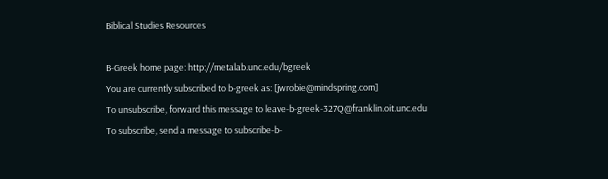Biblical Studies Resources

B-Greek home page: http://metalab.unc.edu/bgreek
You are currently subscribed to b-greek as: [jwrobie@mindspring.com]
To unsubscribe, forward this message to leave-b-greek-327Q@franklin.oit.unc.edu
To subscribe, send a message to subscribe-b-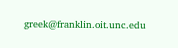greek@franklin.oit.unc.edu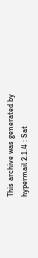This archive was generated by hypermail 2.1.4 : Sat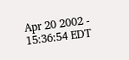Apr 20 2002 - 15:36:54 EDT